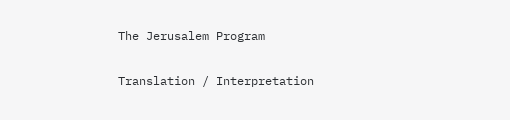The Jerusalem Program

Translation / Interpretation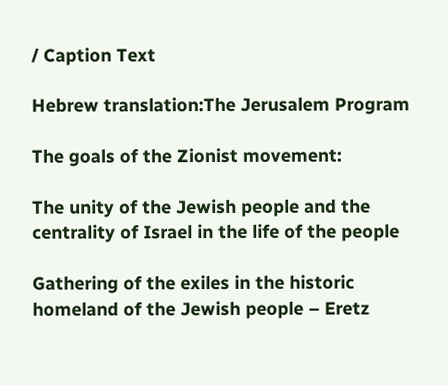/ Caption Text

Hebrew translation:The Jerusalem Program

The goals of the Zionist movement:

The unity of the Jewish people and the centrality of Israel in the life of the people

Gathering of the exiles in the historic homeland of the Jewish people – Eretz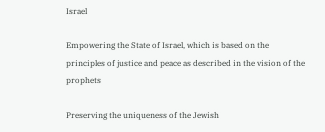Israel

Empowering the State of Israel, which is based on the principles of justice and peace as described in the vision of the prophets

Preserving the uniqueness of the Jewish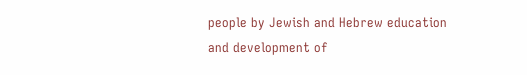people by Jewish and Hebrew education and development of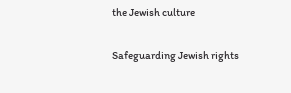the Jewish culture

Safeguarding Jewish rights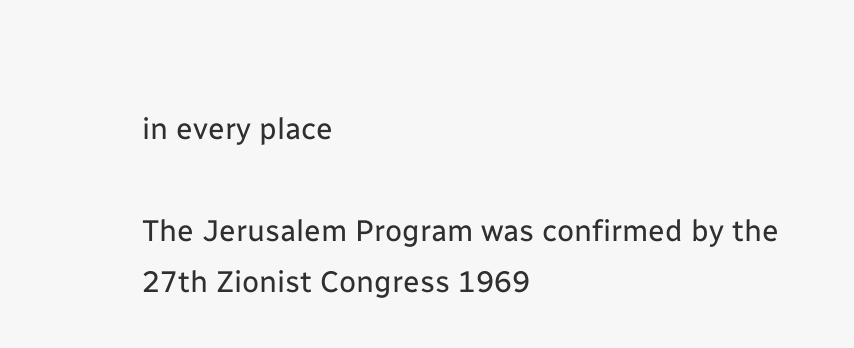in every place

The Jerusalem Program was confirmed by the 27th Zionist Congress 1969